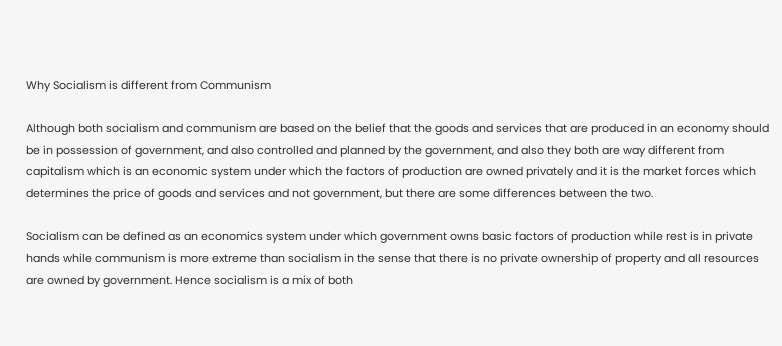Why Socialism is different from Communism

Although both socialism and communism are based on the belief that the goods and services that are produced in an economy should be in possession of government, and also controlled and planned by the government, and also they both are way different from capitalism which is an economic system under which the factors of production are owned privately and it is the market forces which determines the price of goods and services and not government, but there are some differences between the two.

Socialism can be defined as an economics system under which government owns basic factors of production while rest is in private hands while communism is more extreme than socialism in the sense that there is no private ownership of property and all resources are owned by government. Hence socialism is a mix of both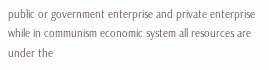public or government enterprise and private enterprise while in communism economic system all resources are under the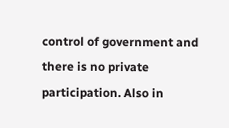control of government and there is no private participation. Also in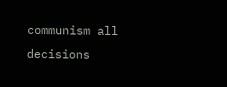communism all decisions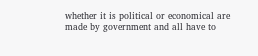whether it is political or economical are made by government and all have to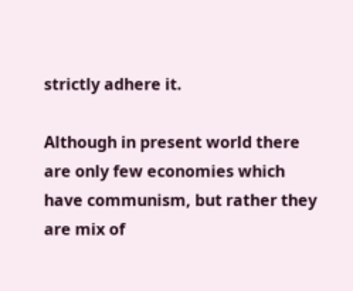strictly adhere it.

Although in present world there are only few economies which have communism, but rather they are mix of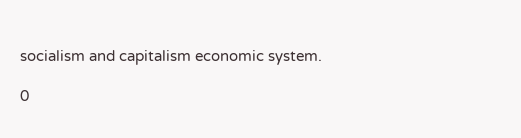socialism and capitalism economic system.

0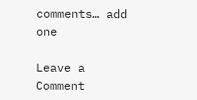comments… add one

Leave a Comment